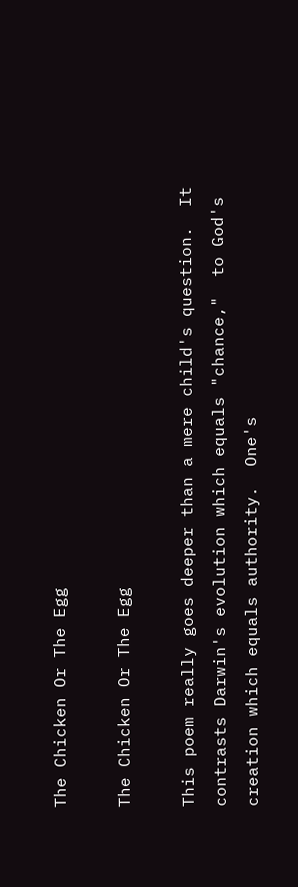The Chicken Or The Egg

The Chicken Or The Egg

This poem really goes deeper than a mere child's question.  It contrasts Darwin's evolution which equals "chance,"  to God's creation which equals authority.  One's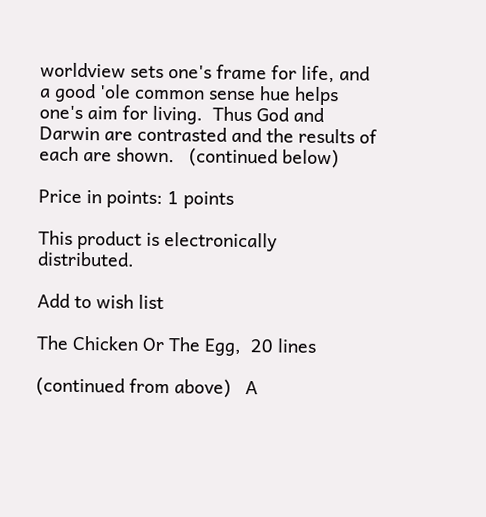worldview sets one's frame for life, and a good 'ole common sense hue helps one's aim for living.  Thus God and Darwin are contrasted and the results of each are shown.   (continued below)

Price in points: 1 points

This product is electronically distributed.

Add to wish list

The Chicken Or The Egg,  20 lines

(continued from above)   A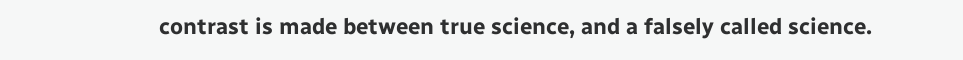contrast is made between true science, and a falsely called science.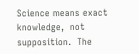Science means exact knowledge,  not supposition.  The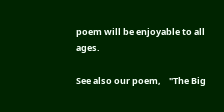poem will be enjoyable to all ages.

See also our poem,    "The Big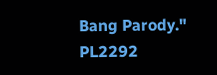Bang Parody."    PL2292